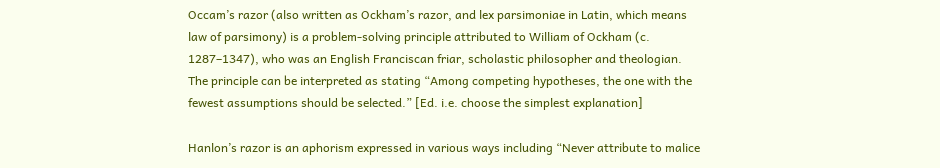Occam’s razor (also written as Ockham’s razor, and lex parsimoniae in Latin, which means law of parsimony) is a problem-solving principle attributed to William of Ockham (c. 1287–1347), who was an English Franciscan friar, scholastic philosopher and theologian. The principle can be interpreted as stating “Among competing hypotheses, the one with the fewest assumptions should be selected.” [Ed. i.e. choose the simplest explanation]

Hanlon’s razor is an aphorism expressed in various ways including “Never attribute to malice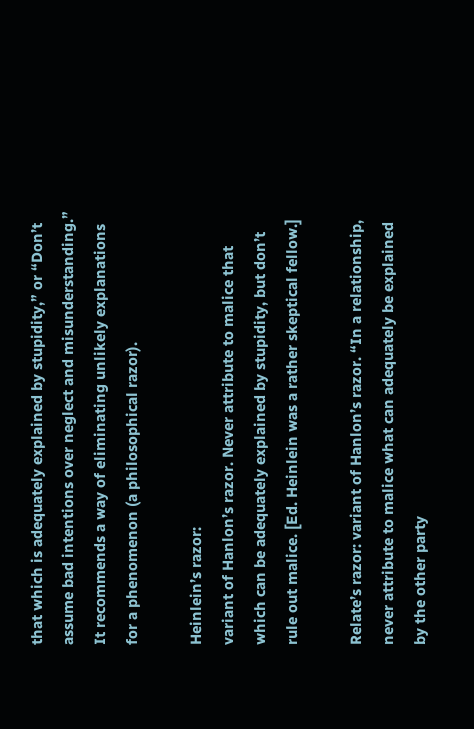that which is adequately explained by stupidity,” or “Don’t assume bad intentions over neglect and misunderstanding.” It recommends a way of eliminating unlikely explanations for a phenomenon (a philosophical razor).

Heinlein’s razor:
variant of Hanlon’s razor. Never attribute to malice that which can be adequately explained by stupidity, but don’t rule out malice. [Ed. Heinlein was a rather skeptical fellow.]

Relate’s razor: variant of Hanlon’s razor. “In a relationship, never attribute to malice what can adequately be explained by the other party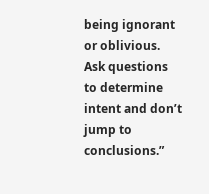being ignorant or oblivious. Ask questions to determine intent and don’t jump to conclusions.”